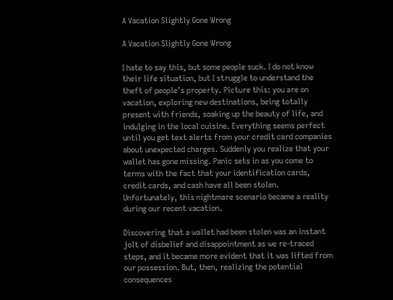A Vacation Slightly Gone Wrong

A Vacation Slightly Gone Wrong

I hate to say this, but some people suck. I do not know their life situation, but I struggle to understand the theft of people’s property. Picture this: you are on vacation, exploring new destinations, being totally present with friends, soaking up the beauty of life, and indulging in the local cuisine. Everything seems perfect until you get text alerts from your credit card companies about unexpected charges. Suddenly you realize that your wallet has gone missing. Panic sets in as you come to terms with the fact that your identification cards, credit cards, and cash have all been stolen. Unfortunately, this nightmare scenario became a reality during our recent vacation.

Discovering that a wallet had been stolen was an instant jolt of disbelief and disappointment as we re-traced steps, and it became more evident that it was lifted from our possession. But, then, realizing the potential consequences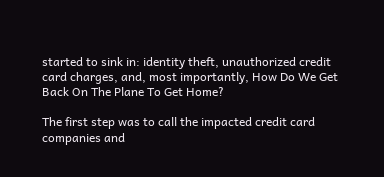started to sink in: identity theft, unauthorized credit card charges, and, most importantly, How Do We Get Back On The Plane To Get Home?

The first step was to call the impacted credit card companies and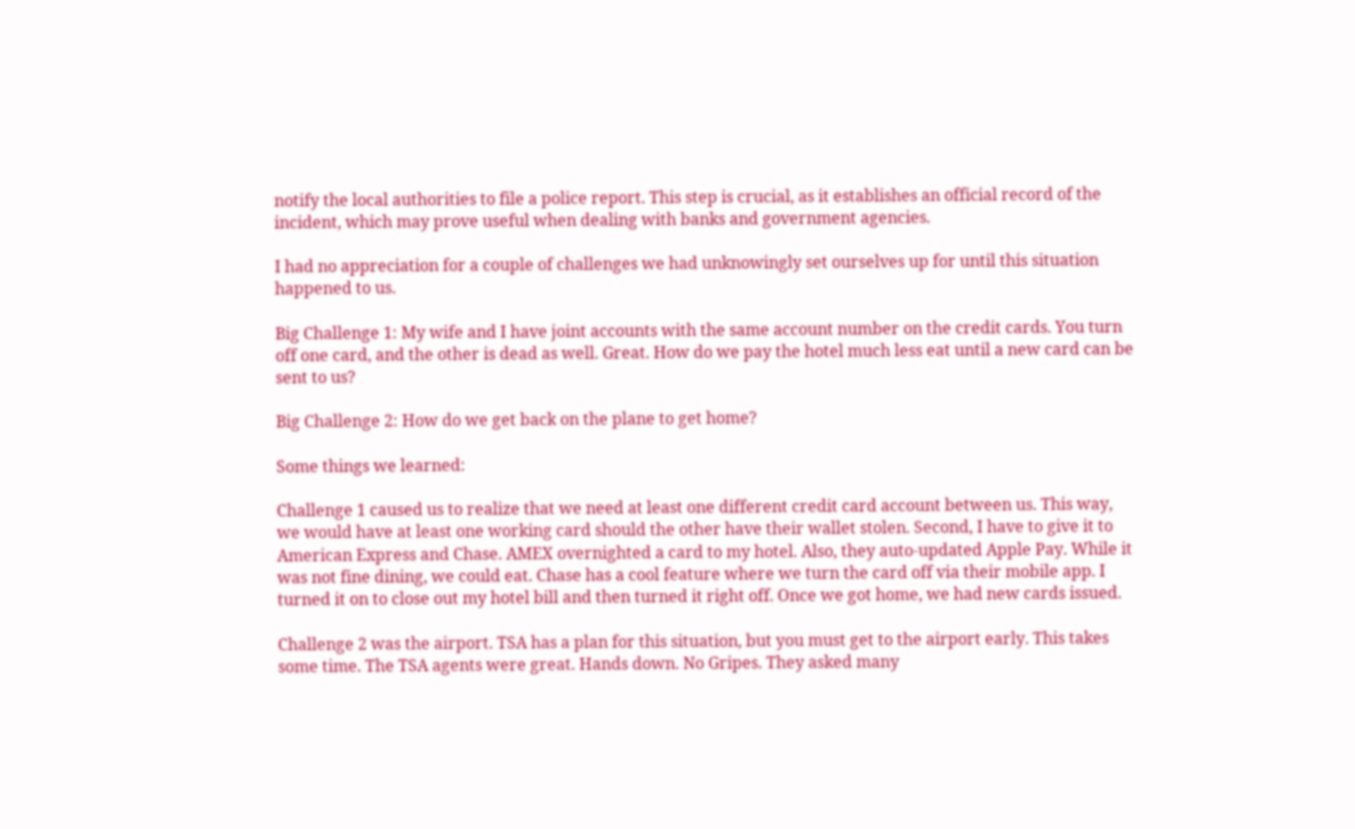notify the local authorities to file a police report. This step is crucial, as it establishes an official record of the incident, which may prove useful when dealing with banks and government agencies.

I had no appreciation for a couple of challenges we had unknowingly set ourselves up for until this situation happened to us.

Big Challenge 1: My wife and I have joint accounts with the same account number on the credit cards. You turn off one card, and the other is dead as well. Great. How do we pay the hotel much less eat until a new card can be sent to us?

Big Challenge 2: How do we get back on the plane to get home?

Some things we learned:

Challenge 1 caused us to realize that we need at least one different credit card account between us. This way, we would have at least one working card should the other have their wallet stolen. Second, I have to give it to American Express and Chase. AMEX overnighted a card to my hotel. Also, they auto-updated Apple Pay. While it was not fine dining, we could eat. Chase has a cool feature where we turn the card off via their mobile app. I turned it on to close out my hotel bill and then turned it right off. Once we got home, we had new cards issued.

Challenge 2 was the airport. TSA has a plan for this situation, but you must get to the airport early. This takes some time. The TSA agents were great. Hands down. No Gripes. They asked many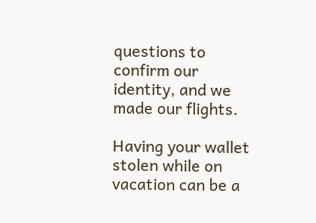questions to confirm our identity, and we made our flights.

Having your wallet stolen while on vacation can be a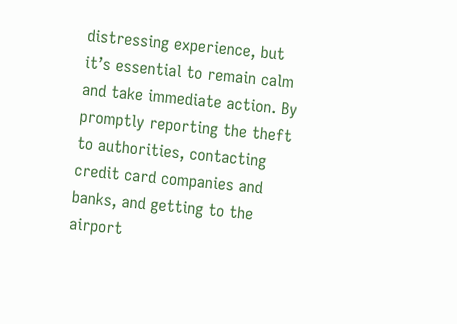distressing experience, but it’s essential to remain calm and take immediate action. By promptly reporting the theft to authorities, contacting credit card companies and banks, and getting to the airport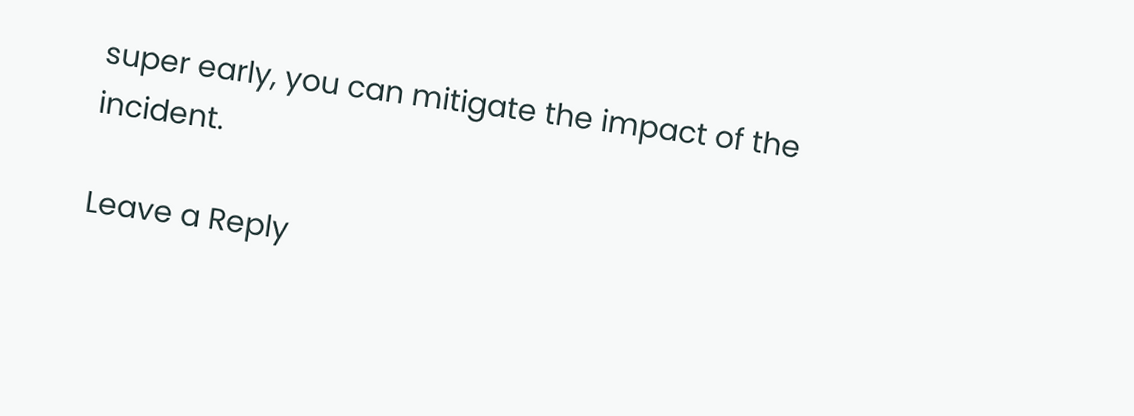super early, you can mitigate the impact of the incident.

Leave a Reply